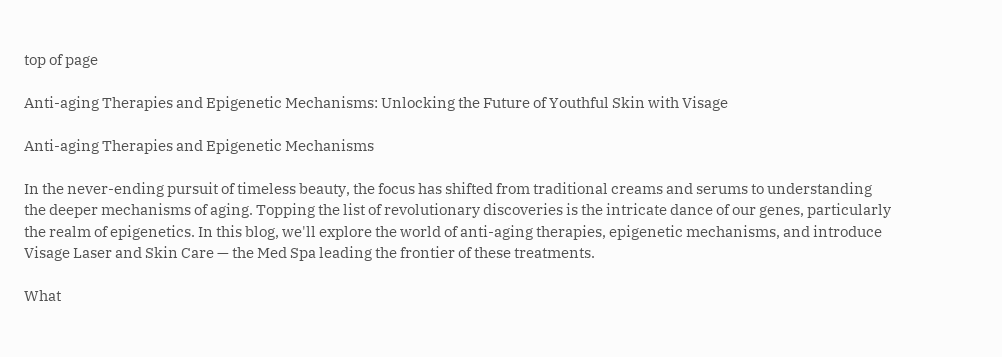top of page

Anti-aging Therapies and Epigenetic Mechanisms: Unlocking the Future of Youthful Skin with Visage

Anti-aging Therapies and Epigenetic Mechanisms

In the never-ending pursuit of timeless beauty, the focus has shifted from traditional creams and serums to understanding the deeper mechanisms of aging. Topping the list of revolutionary discoveries is the intricate dance of our genes, particularly the realm of epigenetics. In this blog, we'll explore the world of anti-aging therapies, epigenetic mechanisms, and introduce Visage Laser and Skin Care — the Med Spa leading the frontier of these treatments.

What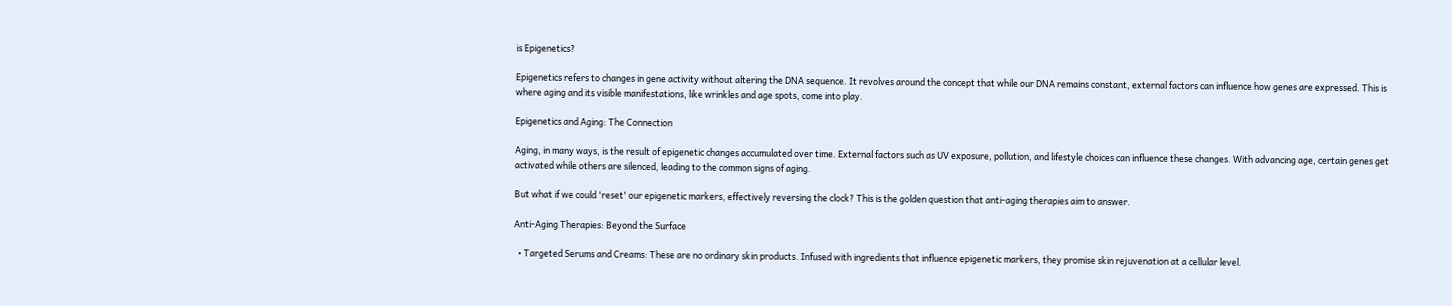is Epigenetics?

Epigenetics refers to changes in gene activity without altering the DNA sequence. It revolves around the concept that while our DNA remains constant, external factors can influence how genes are expressed. This is where aging and its visible manifestations, like wrinkles and age spots, come into play.

Epigenetics and Aging: The Connection

Aging, in many ways, is the result of epigenetic changes accumulated over time. External factors such as UV exposure, pollution, and lifestyle choices can influence these changes. With advancing age, certain genes get activated while others are silenced, leading to the common signs of aging.

But what if we could 'reset' our epigenetic markers, effectively reversing the clock? This is the golden question that anti-aging therapies aim to answer.

Anti-Aging Therapies: Beyond the Surface

  • Targeted Serums and Creams: These are no ordinary skin products. Infused with ingredients that influence epigenetic markers, they promise skin rejuvenation at a cellular level.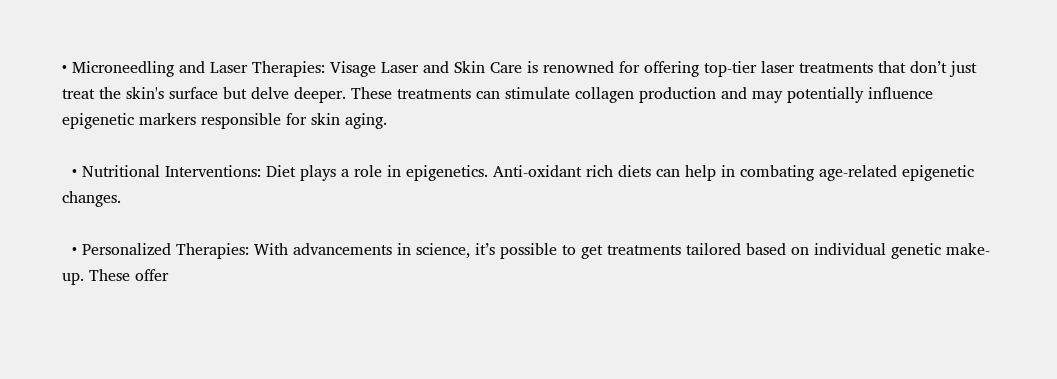• Microneedling and Laser Therapies: Visage Laser and Skin Care is renowned for offering top-tier laser treatments that don’t just treat the skin's surface but delve deeper. These treatments can stimulate collagen production and may potentially influence epigenetic markers responsible for skin aging.

  • Nutritional Interventions: Diet plays a role in epigenetics. Anti-oxidant rich diets can help in combating age-related epigenetic changes.

  • Personalized Therapies: With advancements in science, it’s possible to get treatments tailored based on individual genetic make-up. These offer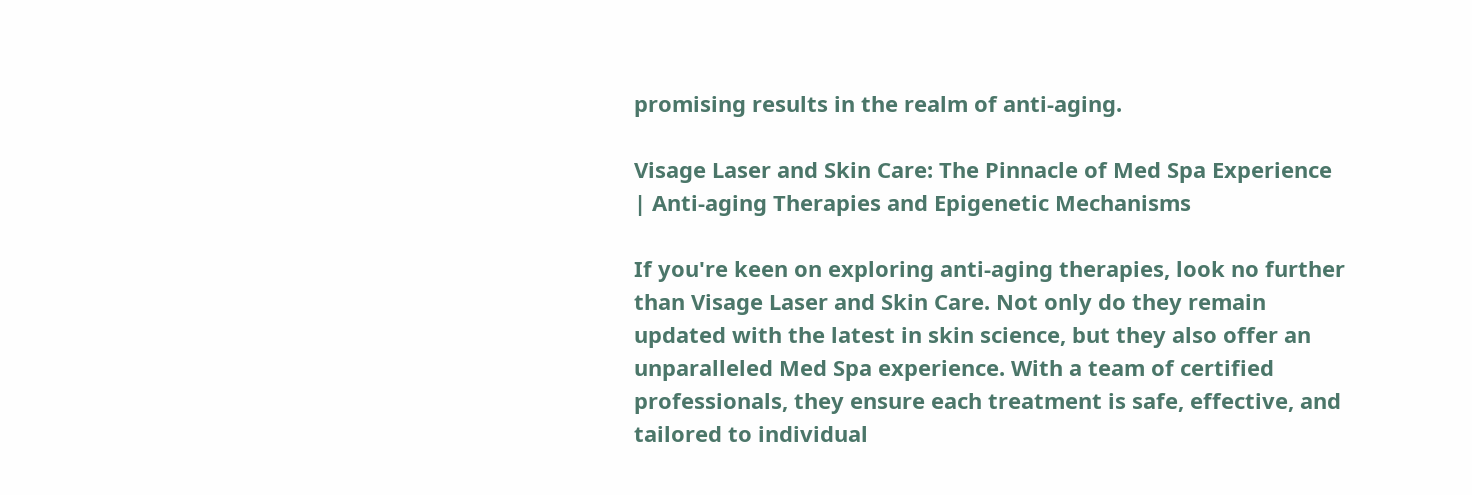promising results in the realm of anti-aging.

Visage Laser and Skin Care: The Pinnacle of Med Spa Experience | Anti-aging Therapies and Epigenetic Mechanisms

If you're keen on exploring anti-aging therapies, look no further than Visage Laser and Skin Care. Not only do they remain updated with the latest in skin science, but they also offer an unparalleled Med Spa experience. With a team of certified professionals, they ensure each treatment is safe, effective, and tailored to individual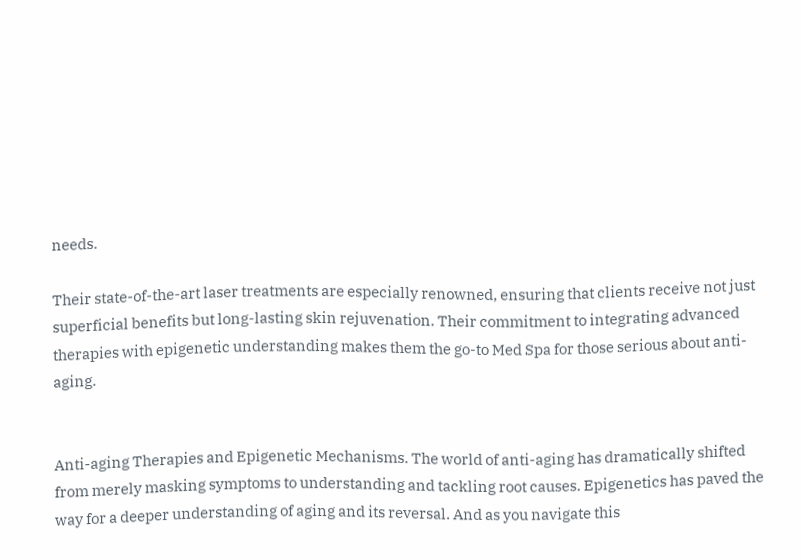needs.

Their state-of-the-art laser treatments are especially renowned, ensuring that clients receive not just superficial benefits but long-lasting skin rejuvenation. Their commitment to integrating advanced therapies with epigenetic understanding makes them the go-to Med Spa for those serious about anti-aging.


Anti-aging Therapies and Epigenetic Mechanisms. The world of anti-aging has dramatically shifted from merely masking symptoms to understanding and tackling root causes. Epigenetics has paved the way for a deeper understanding of aging and its reversal. And as you navigate this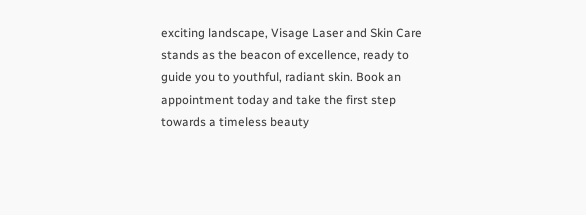exciting landscape, Visage Laser and Skin Care stands as the beacon of excellence, ready to guide you to youthful, radiant skin. Book an appointment today and take the first step towards a timeless beauty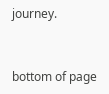journey.


bottom of page